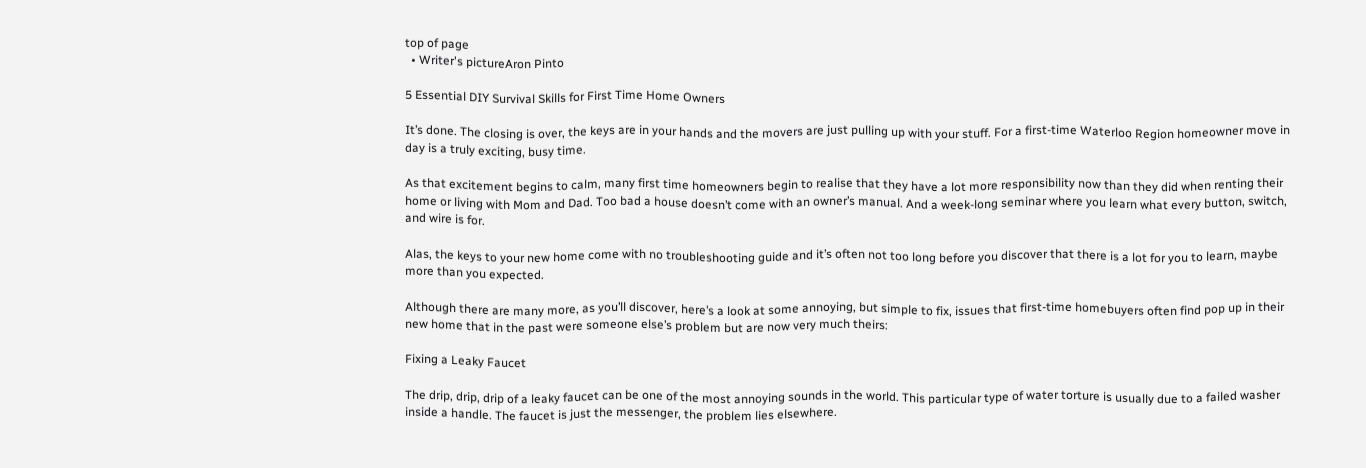top of page
  • Writer's pictureAron Pinto

5 Essential DIY Survival Skills for First Time Home Owners

It’s done. The closing is over, the keys are in your hands and the movers are just pulling up with your stuff. For a first-time Waterloo Region homeowner move in day is a truly exciting, busy time.

As that excitement begins to calm, many first time homeowners begin to realise that they have a lot more responsibility now than they did when renting their home or living with Mom and Dad. Too bad a house doesn’t come with an owner’s manual. And a week-long seminar where you learn what every button, switch, and wire is for.

Alas, the keys to your new home come with no troubleshooting guide and it’s often not too long before you discover that there is a lot for you to learn, maybe more than you expected.

Although there are many more, as you’ll discover, here’s a look at some annoying, but simple to fix, issues that first-time homebuyers often find pop up in their new home that in the past were someone else’s problem but are now very much theirs:

Fixing a Leaky Faucet

The drip, drip, drip of a leaky faucet can be one of the most annoying sounds in the world. This particular type of water torture is usually due to a failed washer inside a handle. The faucet is just the messenger, the problem lies elsewhere.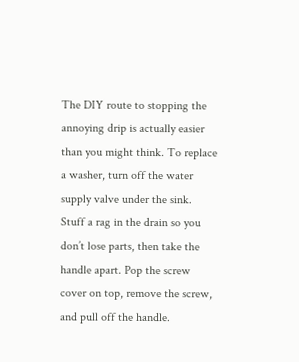The DIY route to stopping the annoying drip is actually easier than you might think. To replace a washer, turn off the water supply valve under the sink. Stuff a rag in the drain so you don’t lose parts, then take the handle apart. Pop the screw cover on top, remove the screw, and pull off the handle.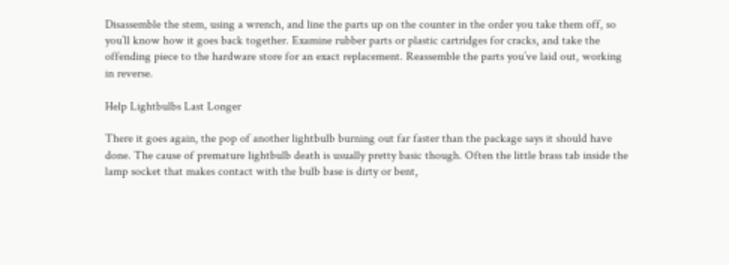Disassemble the stem, using a wrench, and line the parts up on the counter in the order you take them off, so you’ll know how it goes back together. Examine rubber parts or plastic cartridges for cracks, and take the offending piece to the hardware store for an exact replacement. Reassemble the parts you’ve laid out, working in reverse.

Help Lightbulbs Last Longer

There it goes again, the pop of another lightbulb burning out far faster than the package says it should have done. The cause of premature lightbulb death is usually pretty basic though. Often the little brass tab inside the lamp socket that makes contact with the bulb base is dirty or bent,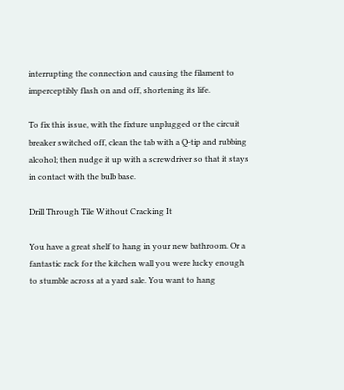interrupting the connection and causing the filament to imperceptibly flash on and off, shortening its life.

To fix this issue, with the fixture unplugged or the circuit breaker switched off, clean the tab with a Q-tip and rubbing alcohol; then nudge it up with a screwdriver so that it stays in contact with the bulb base.

Drill Through Tile Without Cracking It

You have a great shelf to hang in your new bathroom. Or a fantastic rack for the kitchen wall you were lucky enough to stumble across at a yard sale. You want to hang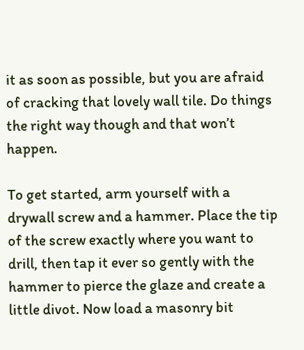it as soon as possible, but you are afraid of cracking that lovely wall tile. Do things the right way though and that won’t happen.

To get started, arm yourself with a drywall screw and a hammer. Place the tip of the screw exactly where you want to drill, then tap it ever so gently with the hammer to pierce the glaze and create a little divot. Now load a masonry bit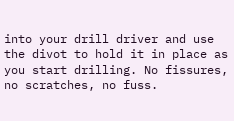into your drill driver and use the divot to hold it in place as you start drilling. No fissures, no scratches, no fuss.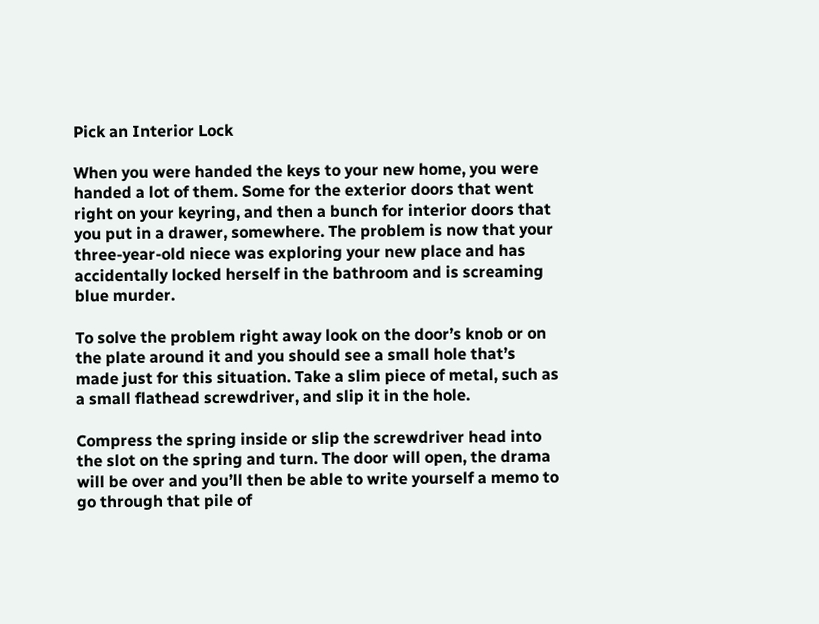Pick an Interior Lock

When you were handed the keys to your new home, you were handed a lot of them. Some for the exterior doors that went right on your keyring, and then a bunch for interior doors that you put in a drawer, somewhere. The problem is now that your three-year-old niece was exploring your new place and has accidentally locked herself in the bathroom and is screaming blue murder.

To solve the problem right away look on the door’s knob or on the plate around it and you should see a small hole that’s made just for this situation. Take a slim piece of metal, such as a small flathead screwdriver, and slip it in the hole.

Compress the spring inside or slip the screwdriver head into the slot on the spring and turn. The door will open, the drama will be over and you’ll then be able to write yourself a memo to go through that pile of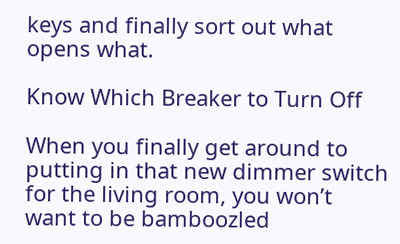keys and finally sort out what opens what.

Know Which Breaker to Turn Off

When you finally get around to putting in that new dimmer switch for the living room, you won’t want to be bamboozled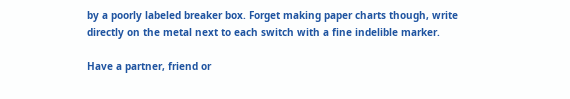by a poorly labeled breaker box. Forget making paper charts though, write directly on the metal next to each switch with a fine indelible marker.

Have a partner, friend or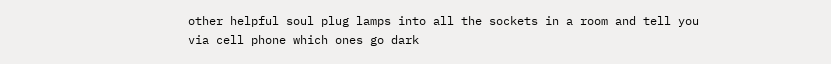other helpful soul plug lamps into all the sockets in a room and tell you via cell phone which ones go dark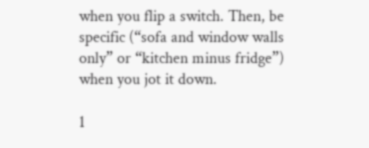when you flip a switch. Then, be specific (“sofa and window walls only” or “kitchen minus fridge”) when you jot it down.

1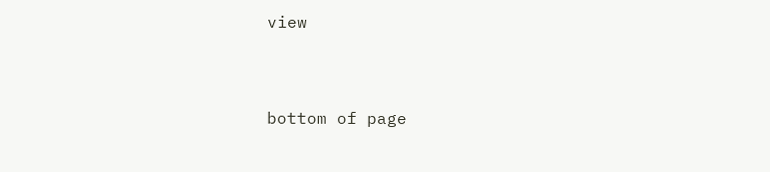view


bottom of page